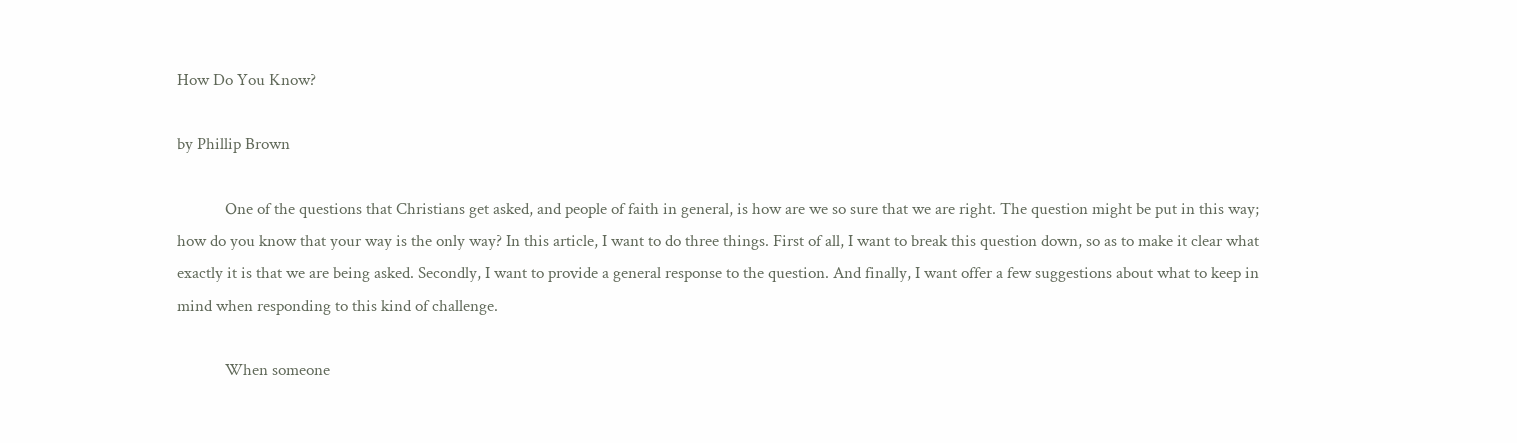How Do You Know?

by Phillip Brown

            One of the questions that Christians get asked, and people of faith in general, is how are we so sure that we are right. The question might be put in this way; how do you know that your way is the only way? In this article, I want to do three things. First of all, I want to break this question down, so as to make it clear what exactly it is that we are being asked. Secondly, I want to provide a general response to the question. And finally, I want offer a few suggestions about what to keep in mind when responding to this kind of challenge.

            When someone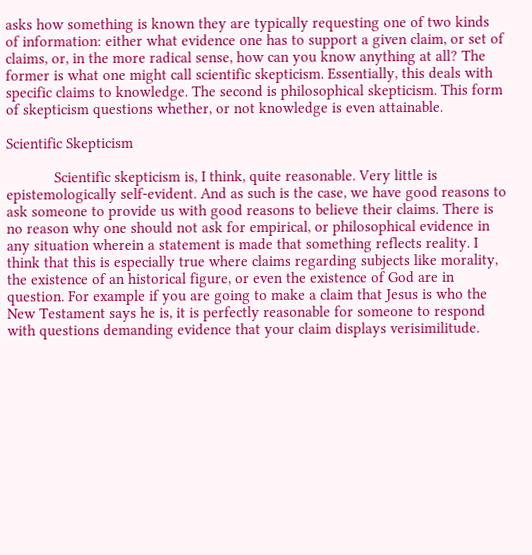asks how something is known they are typically requesting one of two kinds of information: either what evidence one has to support a given claim, or set of claims, or, in the more radical sense, how can you know anything at all? The former is what one might call scientific skepticism. Essentially, this deals with specific claims to knowledge. The second is philosophical skepticism. This form of skepticism questions whether, or not knowledge is even attainable.

Scientific Skepticism

            Scientific skepticism is, I think, quite reasonable. Very little is epistemologically self-evident. And as such is the case, we have good reasons to ask someone to provide us with good reasons to believe their claims. There is no reason why one should not ask for empirical, or philosophical evidence in any situation wherein a statement is made that something reflects reality. I think that this is especially true where claims regarding subjects like morality, the existence of an historical figure, or even the existence of God are in question. For example if you are going to make a claim that Jesus is who the New Testament says he is, it is perfectly reasonable for someone to respond with questions demanding evidence that your claim displays verisimilitude.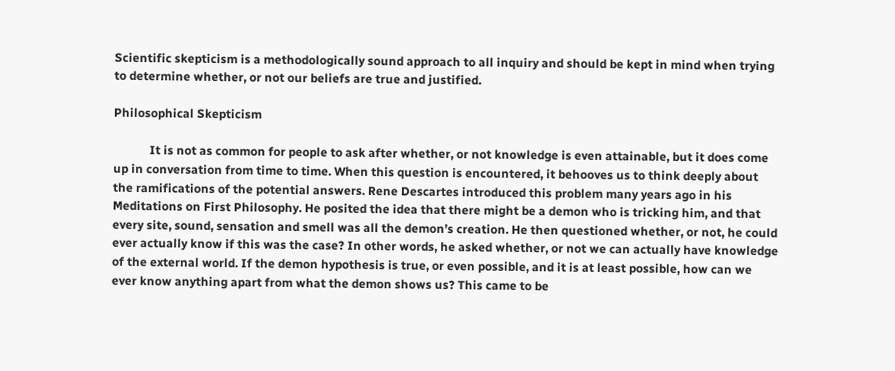Scientific skepticism is a methodologically sound approach to all inquiry and should be kept in mind when trying to determine whether, or not our beliefs are true and justified.

Philosophical Skepticism

            It is not as common for people to ask after whether, or not knowledge is even attainable, but it does come up in conversation from time to time. When this question is encountered, it behooves us to think deeply about the ramifications of the potential answers. Rene Descartes introduced this problem many years ago in his Meditations on First Philosophy. He posited the idea that there might be a demon who is tricking him, and that every site, sound, sensation and smell was all the demon’s creation. He then questioned whether, or not, he could ever actually know if this was the case? In other words, he asked whether, or not we can actually have knowledge of the external world. If the demon hypothesis is true, or even possible, and it is at least possible, how can we ever know anything apart from what the demon shows us? This came to be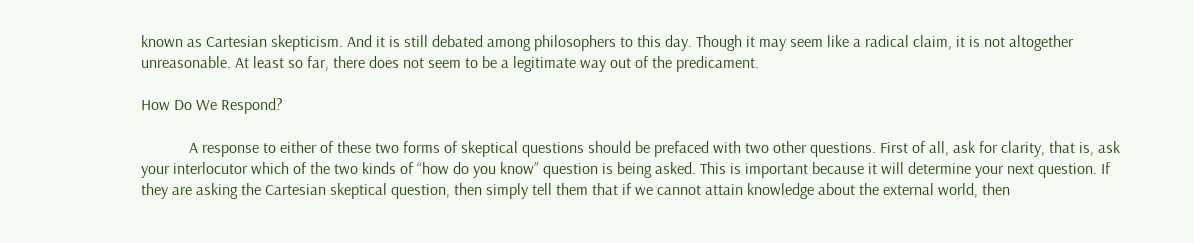known as Cartesian skepticism. And it is still debated among philosophers to this day. Though it may seem like a radical claim, it is not altogether unreasonable. At least so far, there does not seem to be a legitimate way out of the predicament.

How Do We Respond?

            A response to either of these two forms of skeptical questions should be prefaced with two other questions. First of all, ask for clarity, that is, ask your interlocutor which of the two kinds of “how do you know” question is being asked. This is important because it will determine your next question. If they are asking the Cartesian skeptical question, then simply tell them that if we cannot attain knowledge about the external world, then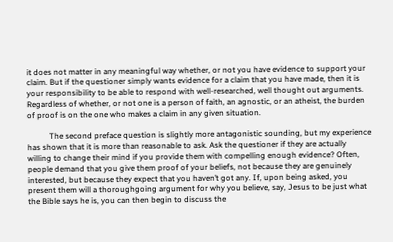it does not matter in any meaningful way whether, or not you have evidence to support your claim. But if the questioner simply wants evidence for a claim that you have made, then it is your responsibility to be able to respond with well-researched, well thought out arguments. Regardless of whether, or not one is a person of faith, an agnostic, or an atheist, the burden of proof is on the one who makes a claim in any given situation.

           The second preface question is slightly more antagonistic sounding, but my experience has shown that it is more than reasonable to ask. Ask the questioner if they are actually willing to change their mind if you provide them with compelling enough evidence? Often, people demand that you give them proof of your beliefs, not because they are genuinely interested, but because they expect that you haven’t got any. If, upon being asked, you present them will a thoroughgoing argument for why you believe, say, Jesus to be just what the Bible says he is, you can then begin to discuss the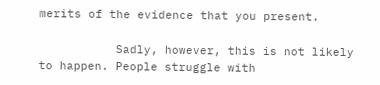merits of the evidence that you present.

           Sadly, however, this is not likely to happen. People struggle with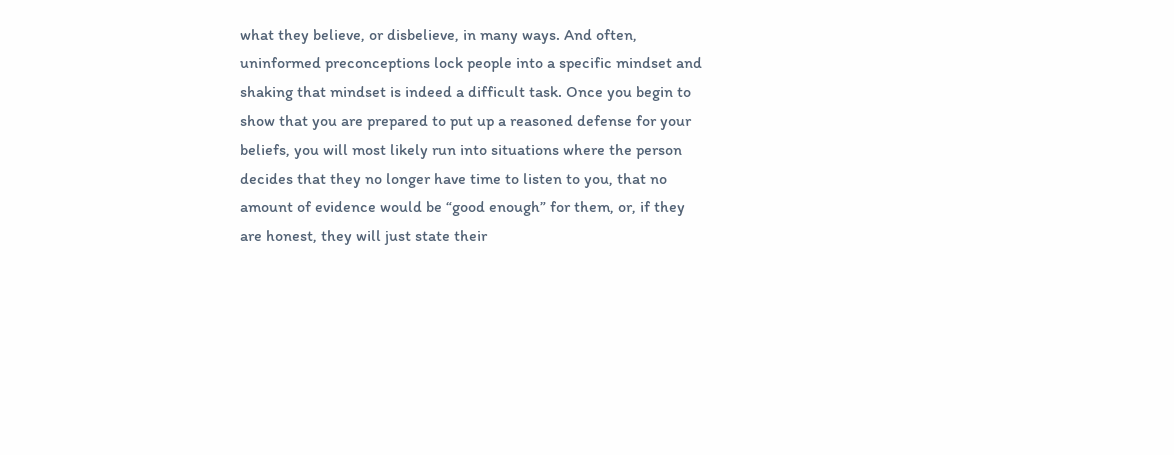what they believe, or disbelieve, in many ways. And often, uninformed preconceptions lock people into a specific mindset and shaking that mindset is indeed a difficult task. Once you begin to show that you are prepared to put up a reasoned defense for your beliefs, you will most likely run into situations where the person decides that they no longer have time to listen to you, that no amount of evidence would be “good enough” for them, or, if they are honest, they will just state their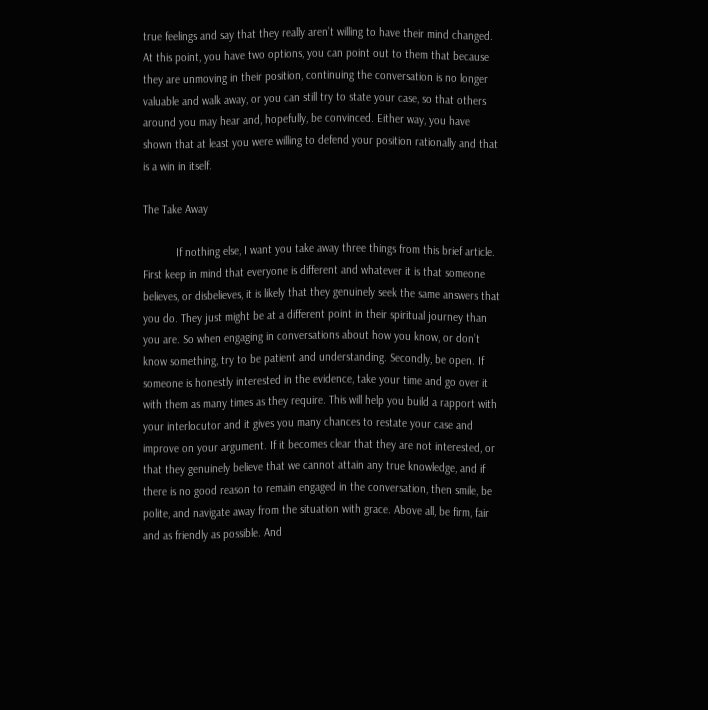true feelings and say that they really aren’t willing to have their mind changed. At this point, you have two options, you can point out to them that because they are unmoving in their position, continuing the conversation is no longer valuable and walk away, or you can still try to state your case, so that others around you may hear and, hopefully, be convinced. Either way, you have shown that at least you were willing to defend your position rationally and that is a win in itself.

The Take Away

           If nothing else, I want you take away three things from this brief article. First keep in mind that everyone is different and whatever it is that someone believes, or disbelieves, it is likely that they genuinely seek the same answers that you do. They just might be at a different point in their spiritual journey than you are. So when engaging in conversations about how you know, or don’t know something, try to be patient and understanding. Secondly, be open. If someone is honestly interested in the evidence, take your time and go over it with them as many times as they require. This will help you build a rapport with your interlocutor and it gives you many chances to restate your case and improve on your argument. If it becomes clear that they are not interested, or that they genuinely believe that we cannot attain any true knowledge, and if there is no good reason to remain engaged in the conversation, then smile, be polite, and navigate away from the situation with grace. Above all, be firm, fair and as friendly as possible. And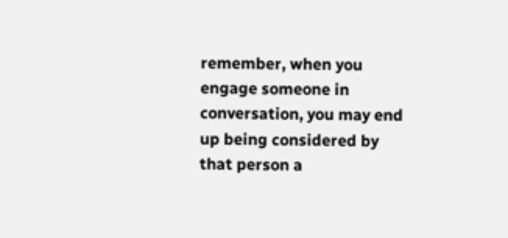remember, when you engage someone in conversation, you may end up being considered by that person a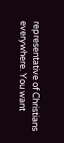representative of Christians everywhere. You want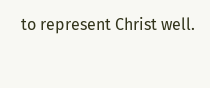to represent Christ well.